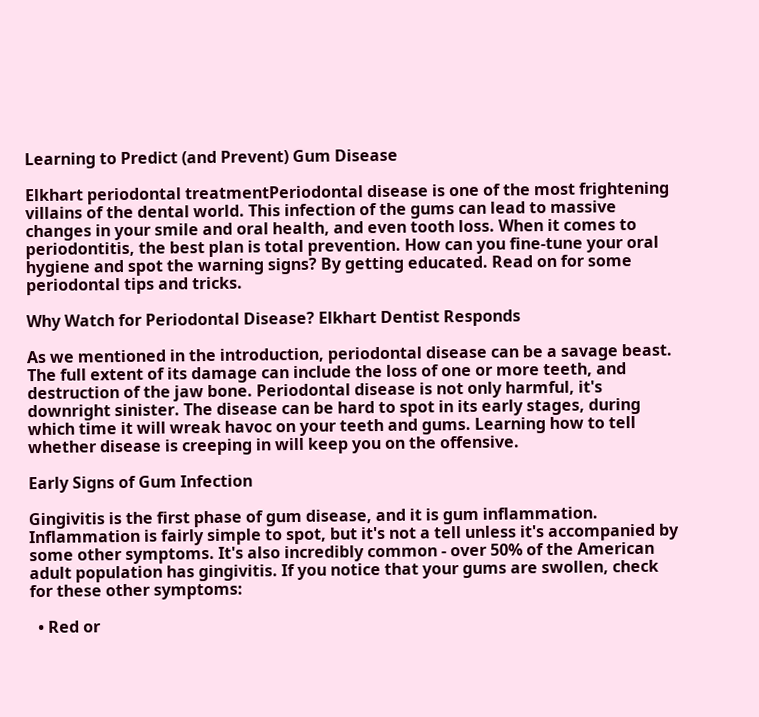Learning to Predict (and Prevent) Gum Disease

Elkhart periodontal treatmentPeriodontal disease is one of the most frightening villains of the dental world. This infection of the gums can lead to massive changes in your smile and oral health, and even tooth loss. When it comes to periodontitis, the best plan is total prevention. How can you fine-tune your oral hygiene and spot the warning signs? By getting educated. Read on for some periodontal tips and tricks.

Why Watch for Periodontal Disease? Elkhart Dentist Responds

As we mentioned in the introduction, periodontal disease can be a savage beast. The full extent of its damage can include the loss of one or more teeth, and destruction of the jaw bone. Periodontal disease is not only harmful, it's downright sinister. The disease can be hard to spot in its early stages, during which time it will wreak havoc on your teeth and gums. Learning how to tell whether disease is creeping in will keep you on the offensive.

Early Signs of Gum Infection

Gingivitis is the first phase of gum disease, and it is gum inflammation. Inflammation is fairly simple to spot, but it's not a tell unless it's accompanied by some other symptoms. It's also incredibly common - over 50% of the American adult population has gingivitis. If you notice that your gums are swollen, check for these other symptoms:

  • Red or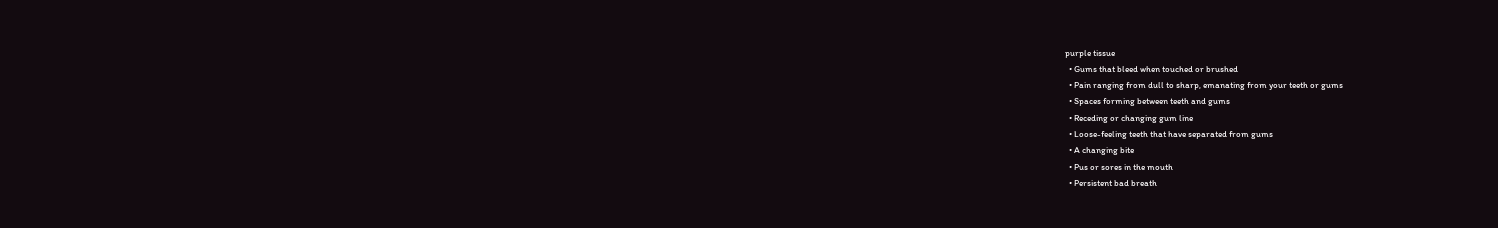purple tissue
  • Gums that bleed when touched or brushed
  • Pain ranging from dull to sharp, emanating from your teeth or gums
  • Spaces forming between teeth and gums
  • Receding or changing gum line
  • Loose-feeling teeth that have separated from gums
  • A changing bite
  • Pus or sores in the mouth
  • Persistent bad breath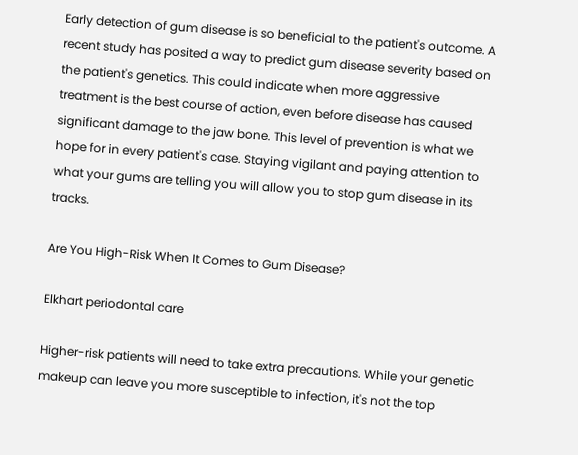Early detection of gum disease is so beneficial to the patient's outcome. A recent study has posited a way to predict gum disease severity based on the patient's genetics. This could indicate when more aggressive treatment is the best course of action, even before disease has caused significant damage to the jaw bone. This level of prevention is what we hope for in every patient's case. Staying vigilant and paying attention to what your gums are telling you will allow you to stop gum disease in its tracks.

Are You High-Risk When It Comes to Gum Disease?

Elkhart periodontal care

Higher-risk patients will need to take extra precautions. While your genetic makeup can leave you more susceptible to infection, it's not the top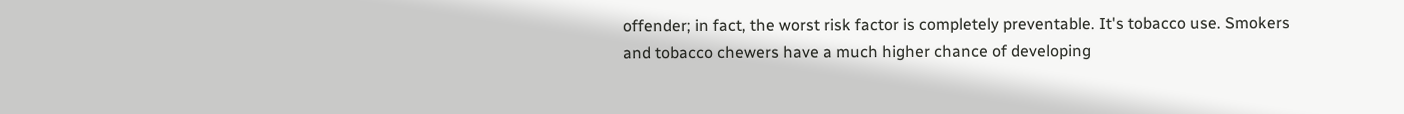offender; in fact, the worst risk factor is completely preventable. It's tobacco use. Smokers and tobacco chewers have a much higher chance of developing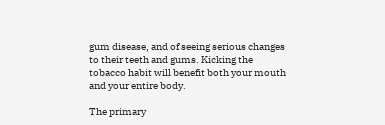gum disease, and of seeing serious changes to their teeth and gums. Kicking the tobacco habit will benefit both your mouth and your entire body.

The primary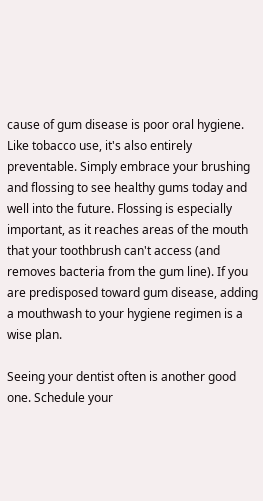cause of gum disease is poor oral hygiene. Like tobacco use, it's also entirely preventable. Simply embrace your brushing and flossing to see healthy gums today and well into the future. Flossing is especially important, as it reaches areas of the mouth that your toothbrush can't access (and removes bacteria from the gum line). If you are predisposed toward gum disease, adding a mouthwash to your hygiene regimen is a wise plan.

Seeing your dentist often is another good one. Schedule your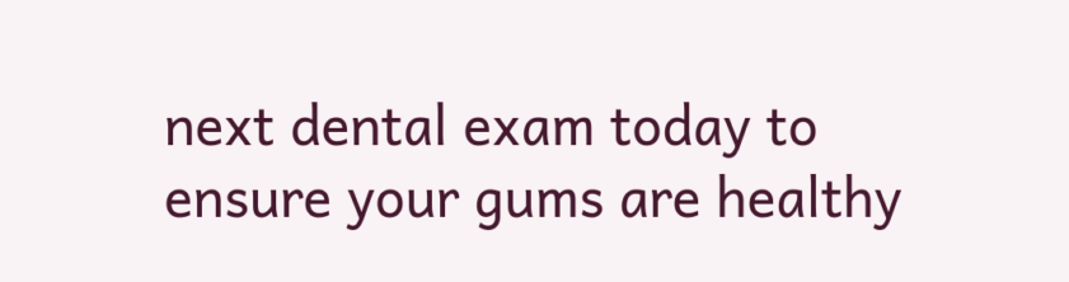next dental exam today to ensure your gums are healthy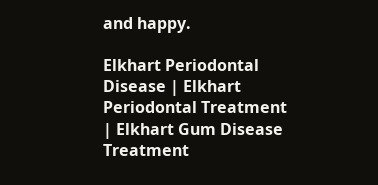and happy.

Elkhart Periodontal Disease | Elkhart Periodontal Treatment | Elkhart Gum Disease Treatment